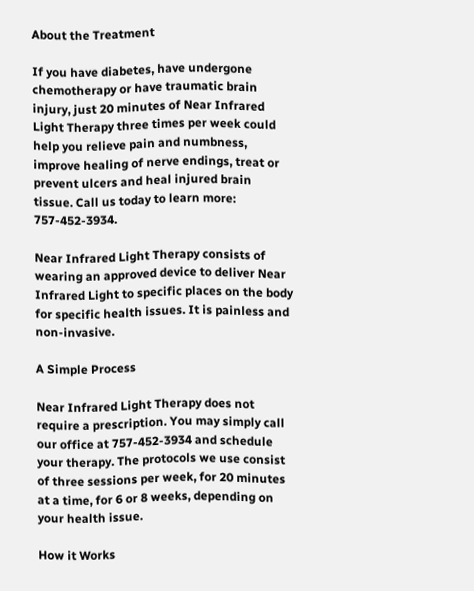About the Treatment

If you have diabetes, have undergone chemotherapy or have traumatic brain injury, just 20 minutes of Near Infrared Light Therapy three times per week could help you relieve pain and numbness, improve healing of nerve endings, treat or prevent ulcers and heal injured brain tissue. Call us today to learn more: 757-452-3934.

Near Infrared Light Therapy consists of wearing an approved device to deliver Near Infrared Light to specific places on the body for specific health issues. It is painless and non-invasive.

A Simple Process

Near Infrared Light Therapy does not require a prescription. You may simply call our office at 757-452-3934 and schedule your therapy. The protocols we use consist of three sessions per week, for 20 minutes at a time, for 6 or 8 weeks, depending on your health issue.

How it Works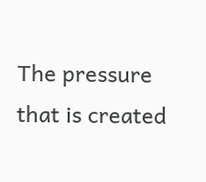The pressure that is created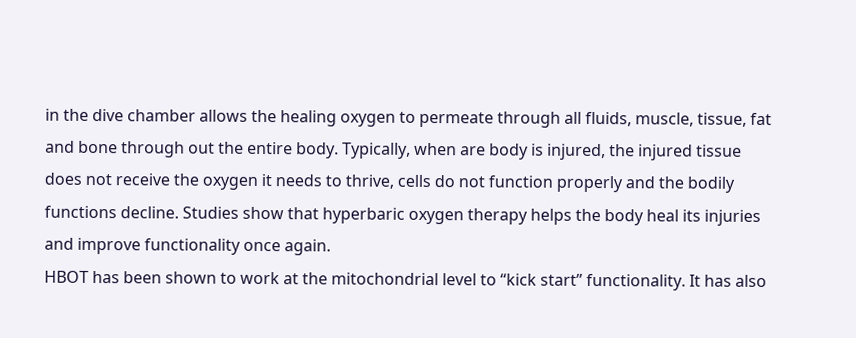in the dive chamber allows the healing oxygen to permeate through all fluids, muscle, tissue, fat and bone through out the entire body. Typically, when are body is injured, the injured tissue does not receive the oxygen it needs to thrive, cells do not function properly and the bodily functions decline. Studies show that hyperbaric oxygen therapy helps the body heal its injuries and improve functionality once again.
HBOT has been shown to work at the mitochondrial level to “kick start” functionality. It has also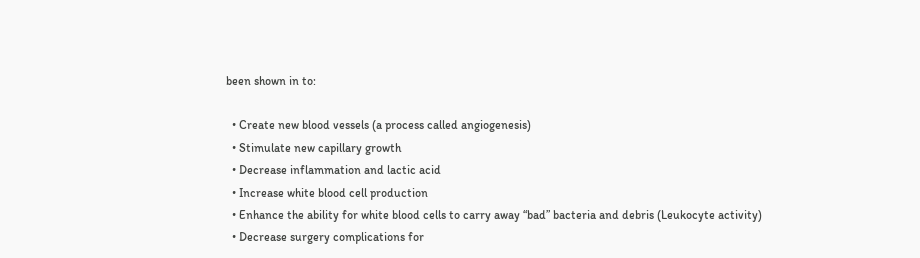been shown in to:

  • Create new blood vessels (a process called angiogenesis)
  • Stimulate new capillary growth
  • Decrease inflammation and lactic acid
  • Increase white blood cell production
  • Enhance the ability for white blood cells to carry away “bad” bacteria and debris (Leukocyte activity)
  • Decrease surgery complications for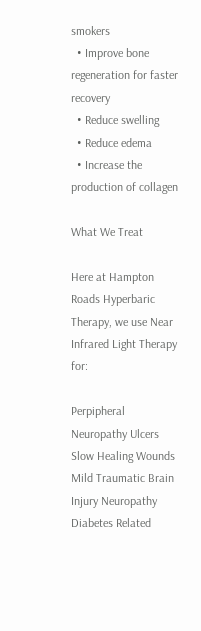smokers
  • Improve bone regeneration for faster recovery
  • Reduce swelling
  • Reduce edema
  • Increase the production of collagen

What We Treat

Here at Hampton Roads Hyperbaric Therapy, we use Near Infrared Light Therapy for:

Perpipheral Neuropathy Ulcers Slow Healing Wounds Mild Traumatic Brain Injury Neuropathy Diabetes Related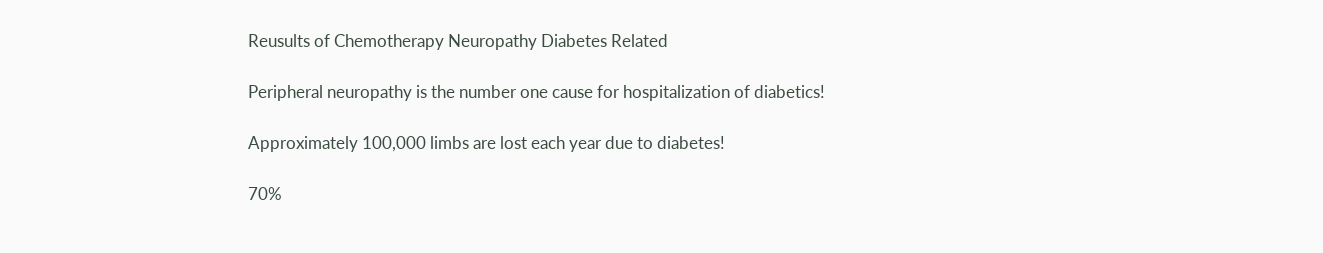Reusults of Chemotherapy Neuropathy Diabetes Related

Peripheral neuropathy is the number one cause for hospitalization of diabetics!

Approximately 100,000 limbs are lost each year due to diabetes!

70%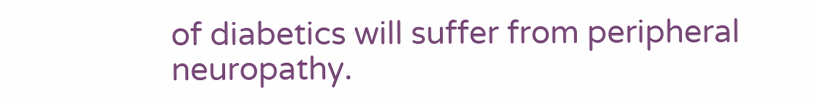of diabetics will suffer from peripheral neuropathy.